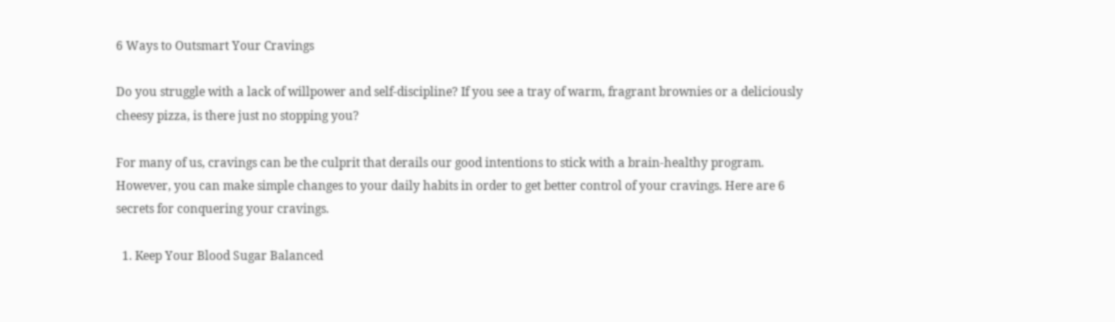6 Ways to Outsmart Your Cravings

Do you struggle with a lack of willpower and self-discipline? If you see a tray of warm, fragrant brownies or a deliciously cheesy pizza, is there just no stopping you?

For many of us, cravings can be the culprit that derails our good intentions to stick with a brain-healthy program. However, you can make simple changes to your daily habits in order to get better control of your cravings. Here are 6 secrets for conquering your cravings.

  1. Keep Your Blood Sugar Balanced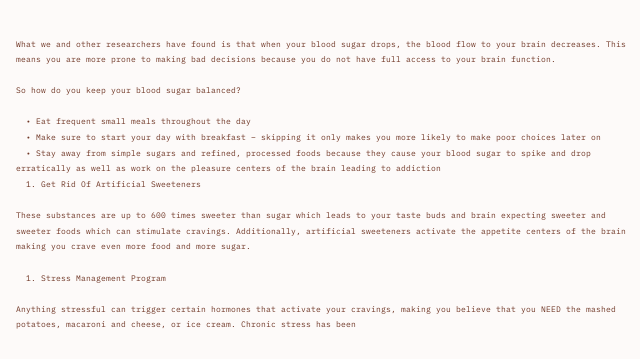What we and other researchers have found is that when your blood sugar drops, the blood flow to your brain decreases. This means you are more prone to making bad decisions because you do not have full access to your brain function.

So how do you keep your blood sugar balanced?

  • Eat frequent small meals throughout the day
  • Make sure to start your day with breakfast – skipping it only makes you more likely to make poor choices later on
  • Stay away from simple sugars and refined, processed foods because they cause your blood sugar to spike and drop erratically as well as work on the pleasure centers of the brain leading to addiction
  1. Get Rid Of Artificial Sweeteners

These substances are up to 600 times sweeter than sugar which leads to your taste buds and brain expecting sweeter and sweeter foods which can stimulate cravings. Additionally, artificial sweeteners activate the appetite centers of the brain making you crave even more food and more sugar.

  1. Stress Management Program

Anything stressful can trigger certain hormones that activate your cravings, making you believe that you NEED the mashed potatoes, macaroni and cheese, or ice cream. Chronic stress has been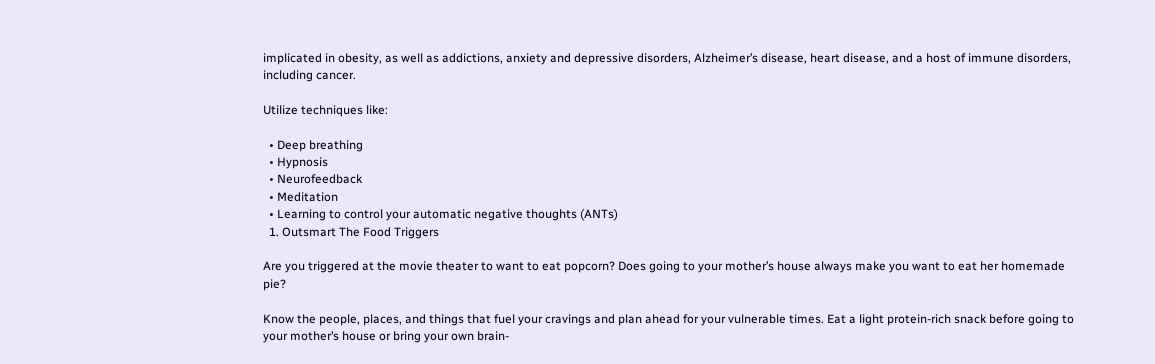implicated in obesity, as well as addictions, anxiety and depressive disorders, Alzheimer’s disease, heart disease, and a host of immune disorders, including cancer.

Utilize techniques like:

  • Deep breathing
  • Hypnosis
  • Neurofeedback
  • Meditation
  • Learning to control your automatic negative thoughts (ANTs)
  1. Outsmart The Food Triggers

Are you triggered at the movie theater to want to eat popcorn? Does going to your mother’s house always make you want to eat her homemade pie?

Know the people, places, and things that fuel your cravings and plan ahead for your vulnerable times. Eat a light protein-rich snack before going to your mother’s house or bring your own brain-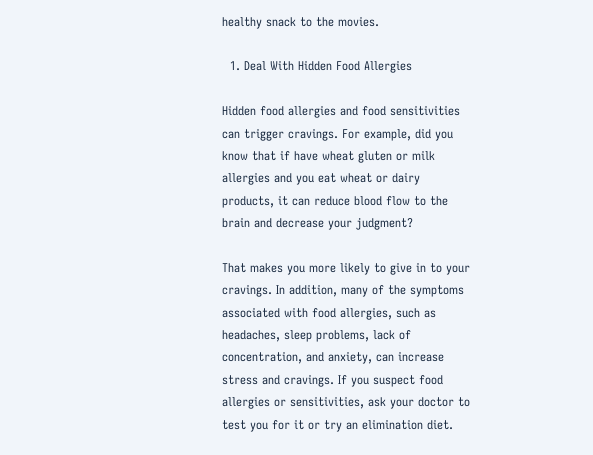healthy snack to the movies.

  1. Deal With Hidden Food Allergies

Hidden food allergies and food sensitivities can trigger cravings. For example, did you know that if have wheat gluten or milk allergies and you eat wheat or dairy products, it can reduce blood flow to the brain and decrease your judgment?

That makes you more likely to give in to your cravings. In addition, many of the symptoms associated with food allergies, such as headaches, sleep problems, lack of concentration, and anxiety, can increase stress and cravings. If you suspect food allergies or sensitivities, ask your doctor to test you for it or try an elimination diet.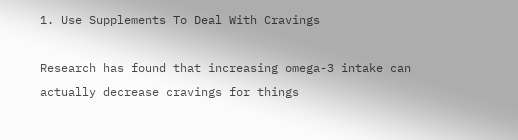1. Use Supplements To Deal With Cravings

Research has found that increasing omega-3 intake can actually decrease cravings for things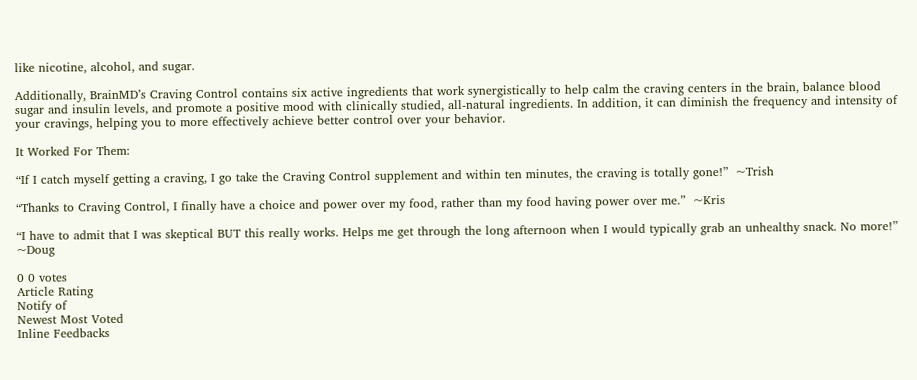like nicotine, alcohol, and sugar.

Additionally, BrainMD’s Craving Control contains six active ingredients that work synergistically to help calm the craving centers in the brain, balance blood sugar and insulin levels, and promote a positive mood with clinically studied, all-natural ingredients. In addition, it can diminish the frequency and intensity of your cravings, helping you to more effectively achieve better control over your behavior.

It Worked For Them:

“If I catch myself getting a craving, I go take the Craving Control supplement and within ten minutes, the craving is totally gone!”  ~Trish

“Thanks to Craving Control, I finally have a choice and power over my food, rather than my food having power over me.”  ~Kris

“I have to admit that I was skeptical BUT this really works. Helps me get through the long afternoon when I would typically grab an unhealthy snack. No more!”  ~Doug

0 0 votes
Article Rating
Notify of
Newest Most Voted
Inline Feedbacks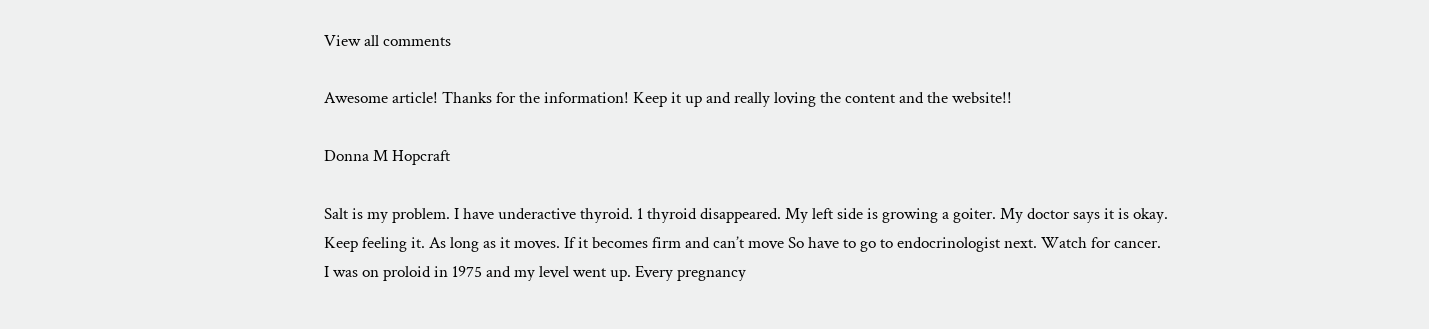View all comments

Awesome article! Thanks for the information! Keep it up and really loving the content and the website!!

Donna M Hopcraft

Salt is my problem. I have underactive thyroid. 1 thyroid disappeared. My left side is growing a goiter. My doctor says it is okay. Keep feeling it. As long as it moves. If it becomes firm and can’t move So have to go to endocrinologist next. Watch for cancer.
I was on proloid in 1975 and my level went up. Every pregnancy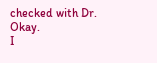checked with Dr. Okay.
I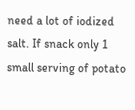need a lot of iodized salt. If snack only 1 small serving of potato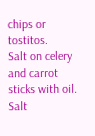chips or tostitos.
Salt on celery and carrot sticks with oil. Salt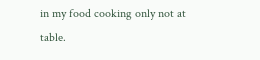in my food cooking only not at table.